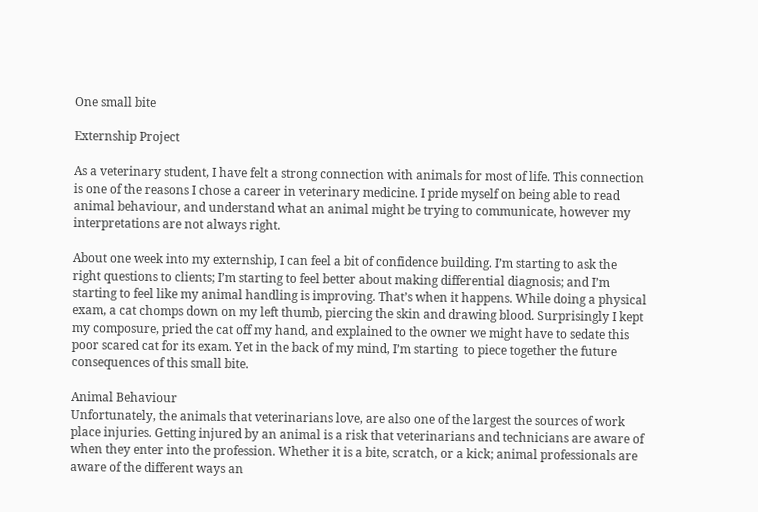One small bite

Externship Project

As a veterinary student, I have felt a strong connection with animals for most of life. This connection is one of the reasons I chose a career in veterinary medicine. I pride myself on being able to read animal behaviour, and understand what an animal might be trying to communicate, however my interpretations are not always right.

About one week into my externship, I can feel a bit of confidence building. I’m starting to ask the right questions to clients; I’m starting to feel better about making differential diagnosis; and I’m starting to feel like my animal handling is improving. That’s when it happens. While doing a physical exam, a cat chomps down on my left thumb, piercing the skin and drawing blood. Surprisingly I kept my composure, pried the cat off my hand, and explained to the owner we might have to sedate this poor scared cat for its exam. Yet in the back of my mind, I’m starting  to piece together the future consequences of this small bite.

Animal Behaviour
Unfortunately, the animals that veterinarians love, are also one of the largest the sources of work place injuries. Getting injured by an animal is a risk that veterinarians and technicians are aware of when they enter into the profession. Whether it is a bite, scratch, or a kick; animal professionals are aware of the different ways an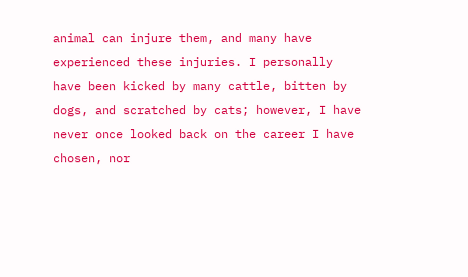animal can injure them, and many have experienced these injuries. I personally have been kicked by many cattle, bitten by dogs, and scratched by cats; however, I have never once looked back on the career I have chosen, nor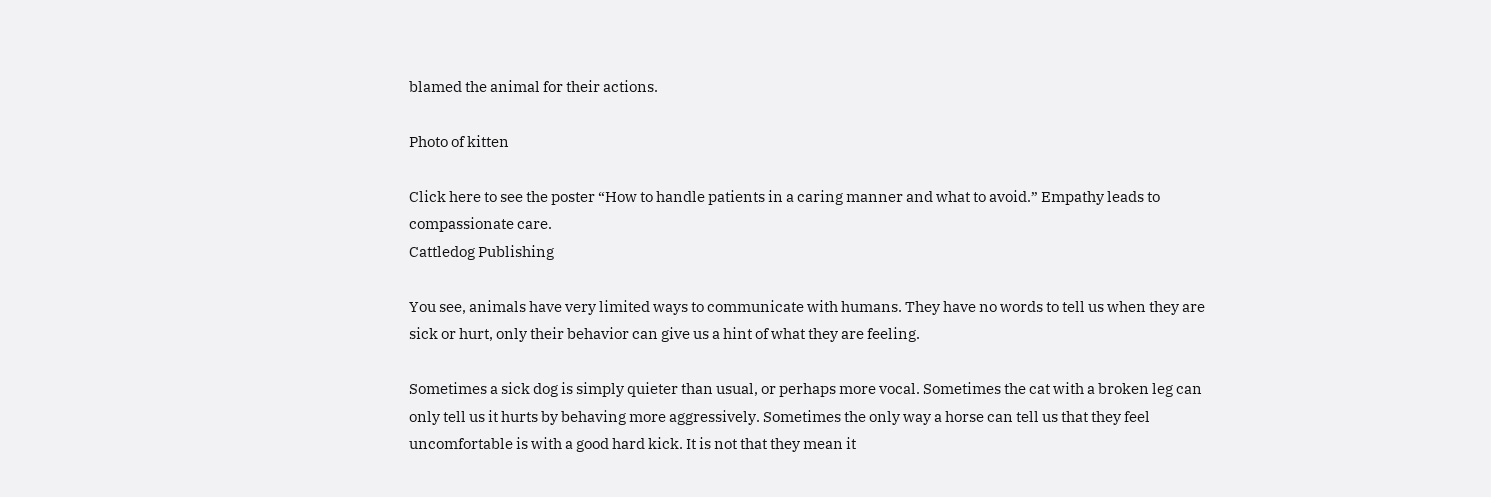blamed the animal for their actions.

Photo of kitten

Click here to see the poster “How to handle patients in a caring manner and what to avoid.” Empathy leads to compassionate care.
Cattledog Publishing

You see, animals have very limited ways to communicate with humans. They have no words to tell us when they are sick or hurt, only their behavior can give us a hint of what they are feeling.

Sometimes a sick dog is simply quieter than usual, or perhaps more vocal. Sometimes the cat with a broken leg can only tell us it hurts by behaving more aggressively. Sometimes the only way a horse can tell us that they feel uncomfortable is with a good hard kick. It is not that they mean it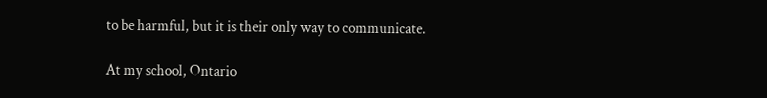to be harmful, but it is their only way to communicate.

At my school, Ontario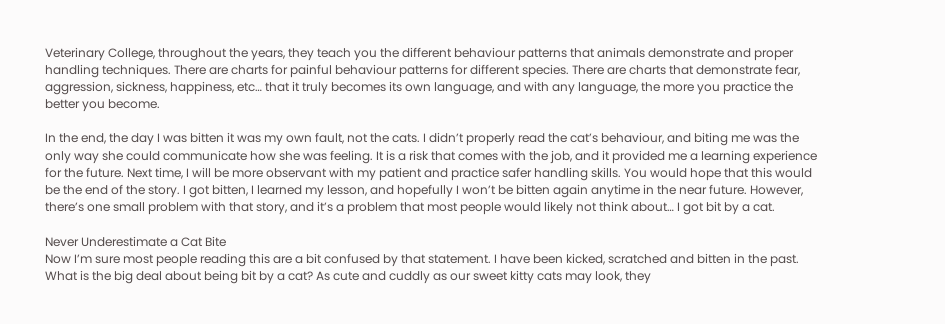Veterinary College, throughout the years, they teach you the different behaviour patterns that animals demonstrate and proper handling techniques. There are charts for painful behaviour patterns for different species. There are charts that demonstrate fear, aggression, sickness, happiness, etc… that it truly becomes its own language, and with any language, the more you practice the better you become.

In the end, the day I was bitten it was my own fault, not the cats. I didn’t properly read the cat’s behaviour, and biting me was the only way she could communicate how she was feeling. It is a risk that comes with the job, and it provided me a learning experience for the future. Next time, I will be more observant with my patient and practice safer handling skills. You would hope that this would be the end of the story. I got bitten, I learned my lesson, and hopefully I won’t be bitten again anytime in the near future. However, there’s one small problem with that story, and it’s a problem that most people would likely not think about… I got bit by a cat.

Never Underestimate a Cat Bite
Now I’m sure most people reading this are a bit confused by that statement. I have been kicked, scratched and bitten in the past. What is the big deal about being bit by a cat? As cute and cuddly as our sweet kitty cats may look, they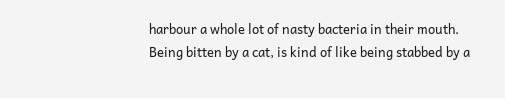harbour a whole lot of nasty bacteria in their mouth. Being bitten by a cat, is kind of like being stabbed by a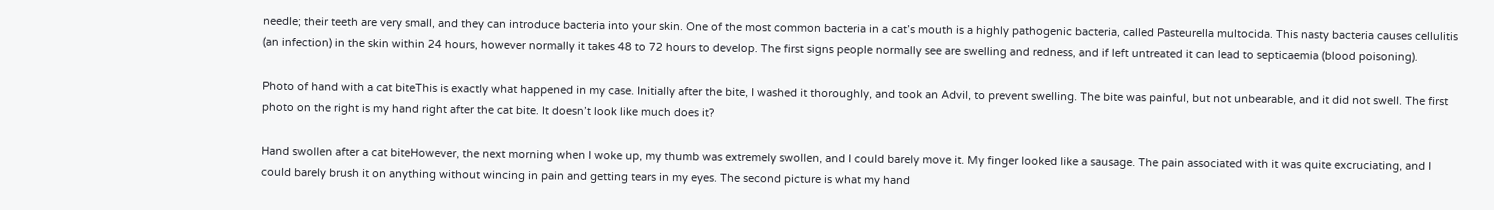needle; their teeth are very small, and they can introduce bacteria into your skin. One of the most common bacteria in a cat’s mouth is a highly pathogenic bacteria, called Pasteurella multocida. This nasty bacteria causes cellulitis (an infection) in the skin within 24 hours, however normally it takes 48 to 72 hours to develop. The first signs people normally see are swelling and redness, and if left untreated it can lead to septicaemia (blood poisoning).

Photo of hand with a cat biteThis is exactly what happened in my case. Initially after the bite, I washed it thoroughly, and took an Advil, to prevent swelling. The bite was painful, but not unbearable, and it did not swell. The first photo on the right is my hand right after the cat bite. It doesn’t look like much does it?

Hand swollen after a cat biteHowever, the next morning when I woke up, my thumb was extremely swollen, and I could barely move it. My finger looked like a sausage. The pain associated with it was quite excruciating, and I could barely brush it on anything without wincing in pain and getting tears in my eyes. The second picture is what my hand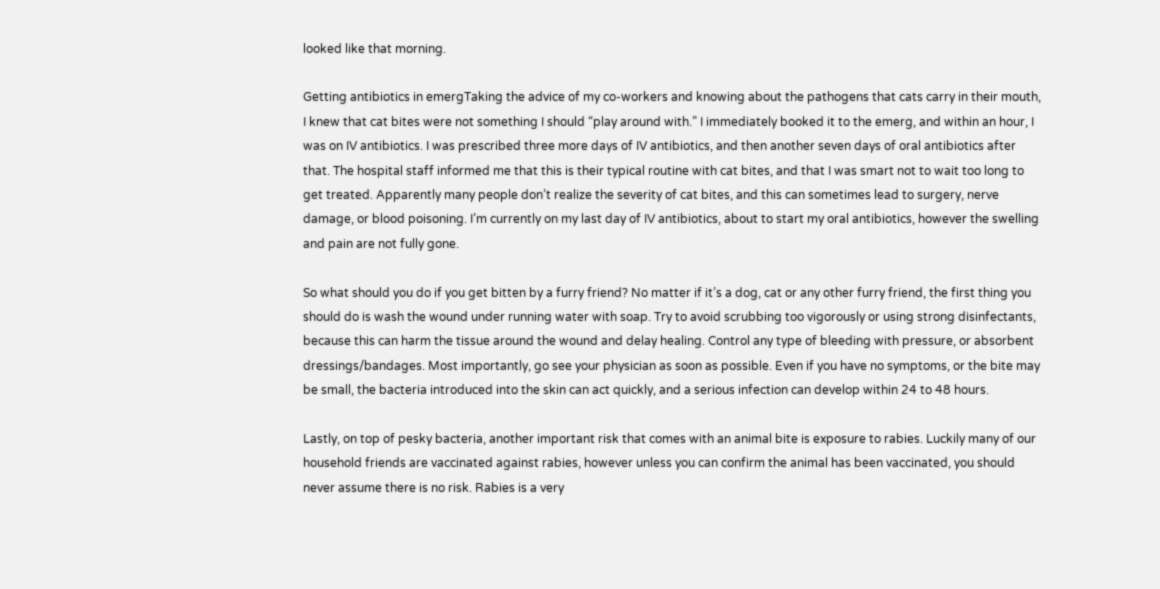looked like that morning.

Getting antibiotics in emergTaking the advice of my co-workers and knowing about the pathogens that cats carry in their mouth, I knew that cat bites were not something I should “play around with.” I immediately booked it to the emerg, and within an hour, I was on IV antibiotics. I was prescribed three more days of IV antibiotics, and then another seven days of oral antibiotics after that. The hospital staff informed me that this is their typical routine with cat bites, and that I was smart not to wait too long to get treated. Apparently many people don’t realize the severity of cat bites, and this can sometimes lead to surgery, nerve damage, or blood poisoning. I’m currently on my last day of IV antibiotics, about to start my oral antibiotics, however the swelling and pain are not fully gone.

So what should you do if you get bitten by a furry friend? No matter if it’s a dog, cat or any other furry friend, the first thing you should do is wash the wound under running water with soap. Try to avoid scrubbing too vigorously or using strong disinfectants, because this can harm the tissue around the wound and delay healing. Control any type of bleeding with pressure, or absorbent dressings/bandages. Most importantly, go see your physician as soon as possible. Even if you have no symptoms, or the bite may be small, the bacteria introduced into the skin can act quickly, and a serious infection can develop within 24 to 48 hours.

Lastly, on top of pesky bacteria, another important risk that comes with an animal bite is exposure to rabies. Luckily many of our household friends are vaccinated against rabies, however unless you can confirm the animal has been vaccinated, you should never assume there is no risk. Rabies is a very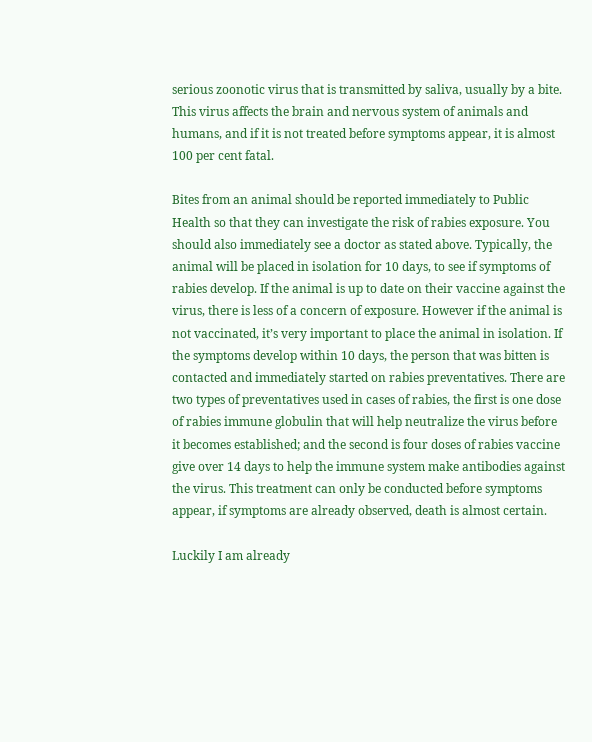serious zoonotic virus that is transmitted by saliva, usually by a bite. This virus affects the brain and nervous system of animals and humans, and if it is not treated before symptoms appear, it is almost 100 per cent fatal.

Bites from an animal should be reported immediately to Public Health so that they can investigate the risk of rabies exposure. You should also immediately see a doctor as stated above. Typically, the animal will be placed in isolation for 10 days, to see if symptoms of rabies develop. If the animal is up to date on their vaccine against the virus, there is less of a concern of exposure. However if the animal is not vaccinated, it’s very important to place the animal in isolation. If the symptoms develop within 10 days, the person that was bitten is contacted and immediately started on rabies preventatives. There are two types of preventatives used in cases of rabies, the first is one dose of rabies immune globulin that will help neutralize the virus before it becomes established; and the second is four doses of rabies vaccine give over 14 days to help the immune system make antibodies against the virus. This treatment can only be conducted before symptoms appear, if symptoms are already observed, death is almost certain.

Luckily I am already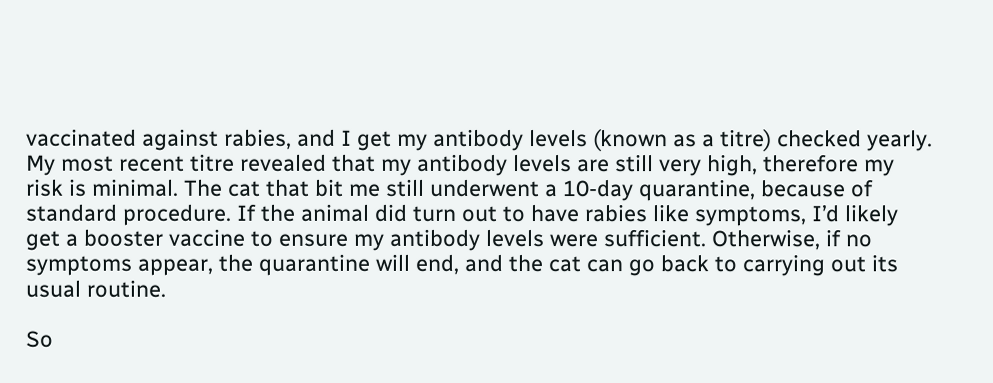vaccinated against rabies, and I get my antibody levels (known as a titre) checked yearly. My most recent titre revealed that my antibody levels are still very high, therefore my risk is minimal. The cat that bit me still underwent a 10-day quarantine, because of standard procedure. If the animal did turn out to have rabies like symptoms, I’d likely get a booster vaccine to ensure my antibody levels were sufficient. Otherwise, if no symptoms appear, the quarantine will end, and the cat can go back to carrying out its usual routine.

So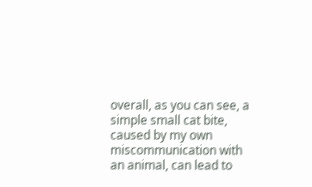overall, as you can see, a simple small cat bite, caused by my own miscommunication with an animal, can lead to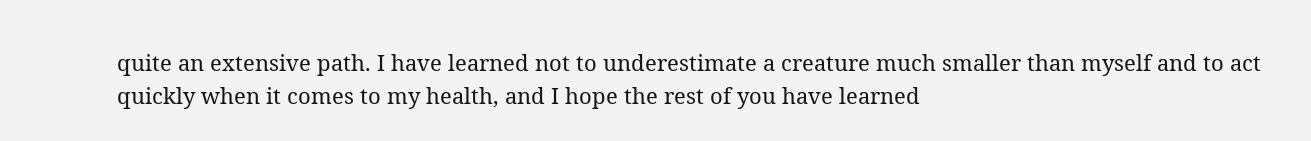quite an extensive path. I have learned not to underestimate a creature much smaller than myself and to act quickly when it comes to my health, and I hope the rest of you have learned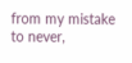from my mistake to never,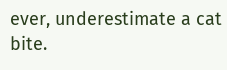ever, underestimate a cat bite.